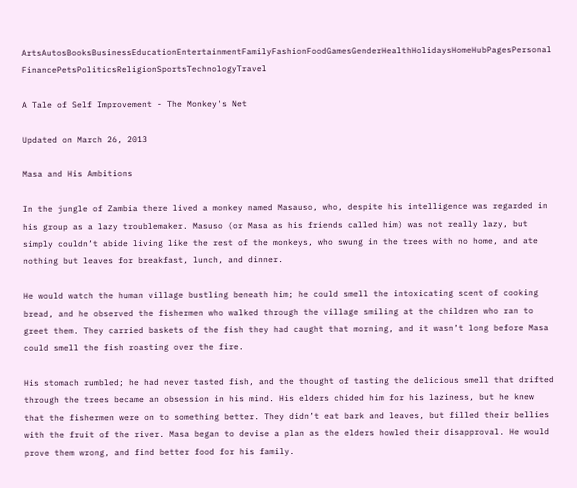ArtsAutosBooksBusinessEducationEntertainmentFamilyFashionFoodGamesGenderHealthHolidaysHomeHubPagesPersonal FinancePetsPoliticsReligionSportsTechnologyTravel

A Tale of Self Improvement - The Monkey's Net

Updated on March 26, 2013

Masa and His Ambitions

In the jungle of Zambia there lived a monkey named Masauso, who, despite his intelligence was regarded in his group as a lazy troublemaker. Masuso (or Masa as his friends called him) was not really lazy, but simply couldn’t abide living like the rest of the monkeys, who swung in the trees with no home, and ate nothing but leaves for breakfast, lunch, and dinner.

He would watch the human village bustling beneath him; he could smell the intoxicating scent of cooking bread, and he observed the fishermen who walked through the village smiling at the children who ran to greet them. They carried baskets of the fish they had caught that morning, and it wasn’t long before Masa could smell the fish roasting over the fire.

His stomach rumbled; he had never tasted fish, and the thought of tasting the delicious smell that drifted through the trees became an obsession in his mind. His elders chided him for his laziness, but he knew that the fishermen were on to something better. They didn’t eat bark and leaves, but filled their bellies with the fruit of the river. Masa began to devise a plan as the elders howled their disapproval. He would prove them wrong, and find better food for his family.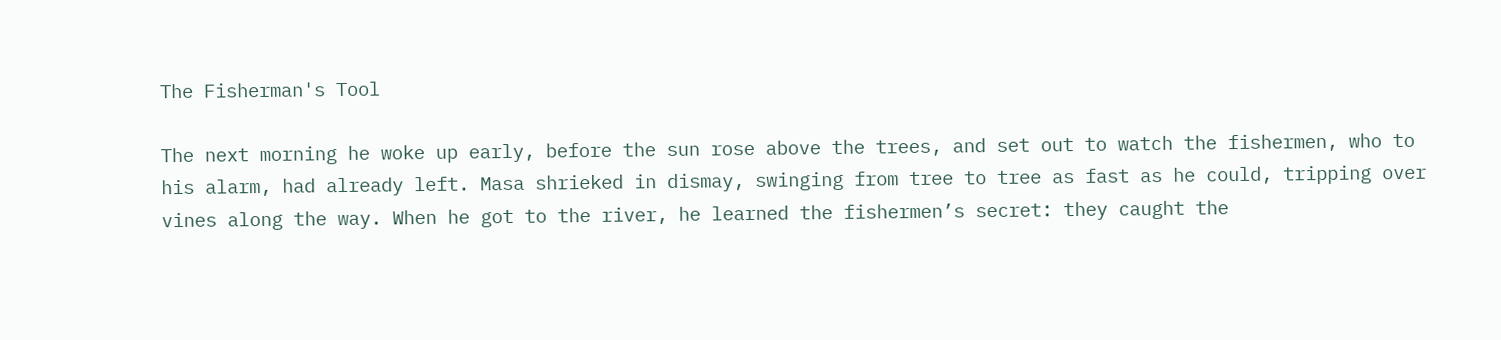The Fisherman's Tool

The next morning he woke up early, before the sun rose above the trees, and set out to watch the fishermen, who to his alarm, had already left. Masa shrieked in dismay, swinging from tree to tree as fast as he could, tripping over vines along the way. When he got to the river, he learned the fishermen’s secret: they caught the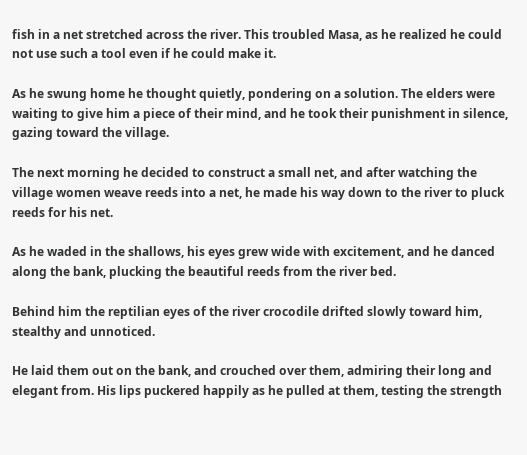fish in a net stretched across the river. This troubled Masa, as he realized he could not use such a tool even if he could make it.

As he swung home he thought quietly, pondering on a solution. The elders were waiting to give him a piece of their mind, and he took their punishment in silence, gazing toward the village.

The next morning he decided to construct a small net, and after watching the village women weave reeds into a net, he made his way down to the river to pluck reeds for his net.

As he waded in the shallows, his eyes grew wide with excitement, and he danced along the bank, plucking the beautiful reeds from the river bed.

Behind him the reptilian eyes of the river crocodile drifted slowly toward him, stealthy and unnoticed.

He laid them out on the bank, and crouched over them, admiring their long and elegant from. His lips puckered happily as he pulled at them, testing the strength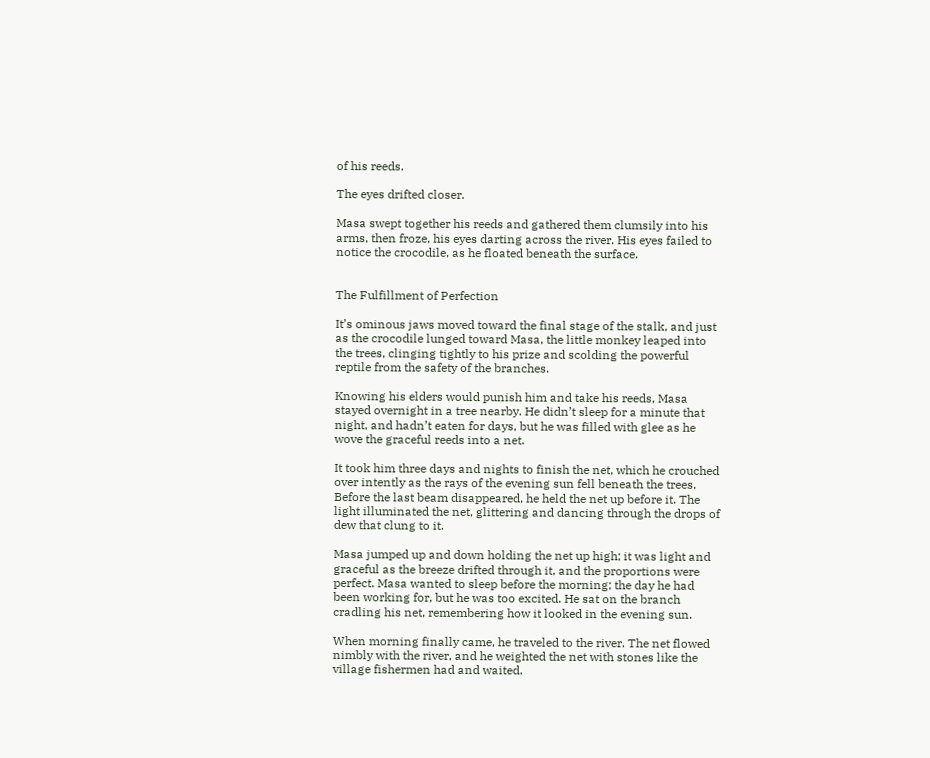of his reeds.

The eyes drifted closer.

Masa swept together his reeds and gathered them clumsily into his arms, then froze, his eyes darting across the river. His eyes failed to notice the crocodile, as he floated beneath the surface.


The Fulfillment of Perfection

It’s ominous jaws moved toward the final stage of the stalk, and just as the crocodile lunged toward Masa, the little monkey leaped into the trees, clinging tightly to his prize and scolding the powerful reptile from the safety of the branches.

Knowing his elders would punish him and take his reeds, Masa stayed overnight in a tree nearby. He didn’t sleep for a minute that night, and hadn’t eaten for days, but he was filled with glee as he wove the graceful reeds into a net.

It took him three days and nights to finish the net, which he crouched over intently as the rays of the evening sun fell beneath the trees. Before the last beam disappeared, he held the net up before it. The light illuminated the net, glittering and dancing through the drops of dew that clung to it.

Masa jumped up and down holding the net up high; it was light and graceful as the breeze drifted through it, and the proportions were perfect. Masa wanted to sleep before the morning; the day he had been working for, but he was too excited. He sat on the branch cradling his net, remembering how it looked in the evening sun.

When morning finally came, he traveled to the river. The net flowed nimbly with the river, and he weighted the net with stones like the village fishermen had and waited.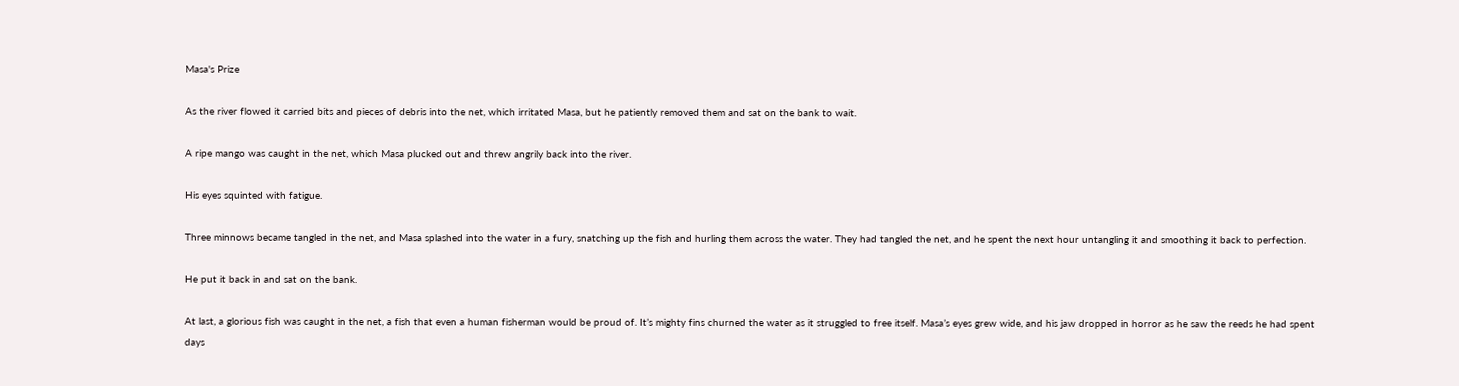Masa's Prize

As the river flowed it carried bits and pieces of debris into the net, which irritated Masa, but he patiently removed them and sat on the bank to wait.

A ripe mango was caught in the net, which Masa plucked out and threw angrily back into the river.

His eyes squinted with fatigue.

Three minnows became tangled in the net, and Masa splashed into the water in a fury, snatching up the fish and hurling them across the water. They had tangled the net, and he spent the next hour untangling it and smoothing it back to perfection.

He put it back in and sat on the bank.

At last, a glorious fish was caught in the net, a fish that even a human fisherman would be proud of. It’s mighty fins churned the water as it struggled to free itself. Masa’s eyes grew wide, and his jaw dropped in horror as he saw the reeds he had spent days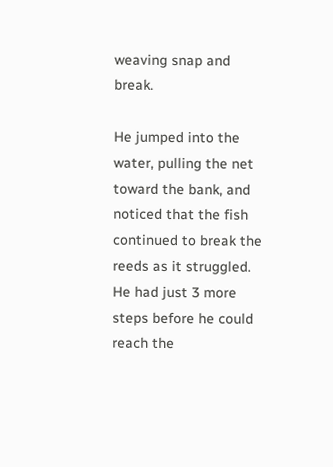weaving snap and break.

He jumped into the water, pulling the net toward the bank, and noticed that the fish continued to break the reeds as it struggled. He had just 3 more steps before he could reach the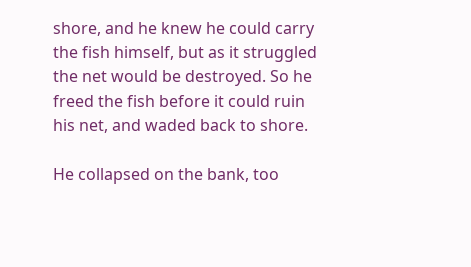shore, and he knew he could carry the fish himself, but as it struggled the net would be destroyed. So he freed the fish before it could ruin his net, and waded back to shore.

He collapsed on the bank, too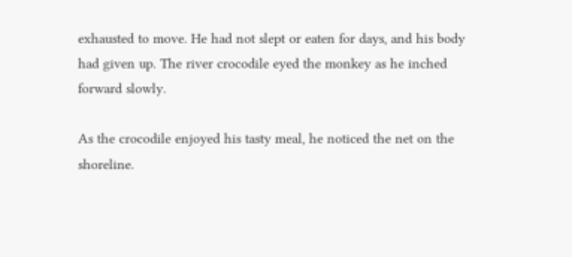exhausted to move. He had not slept or eaten for days, and his body had given up. The river crocodile eyed the monkey as he inched forward slowly.

As the crocodile enjoyed his tasty meal, he noticed the net on the shoreline.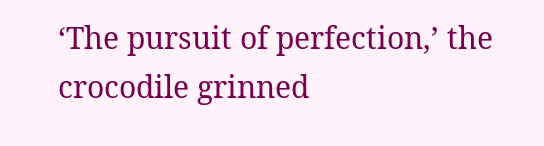‘The pursuit of perfection,’ the crocodile grinned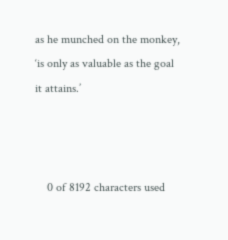as he munched on the monkey, ‘is only as valuable as the goal it attains.’



    0 of 8192 characters used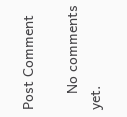Post Comment

    No comments yet.